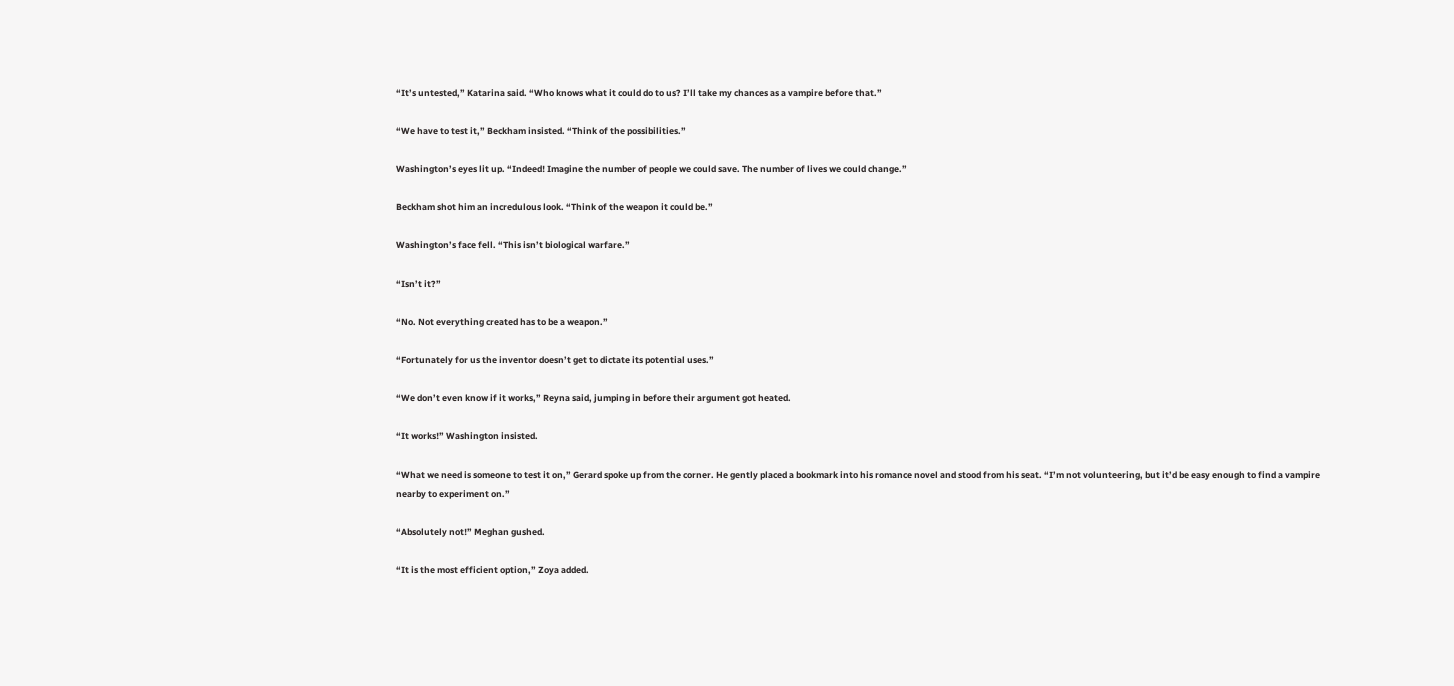“It’s untested,” Katarina said. “Who knows what it could do to us? I’ll take my chances as a vampire before that.”

“We have to test it,” Beckham insisted. “Think of the possibilities.”

Washington’s eyes lit up. “Indeed! Imagine the number of people we could save. The number of lives we could change.”

Beckham shot him an incredulous look. “Think of the weapon it could be.”

Washington’s face fell. “This isn’t biological warfare.”

“Isn’t it?”

“No. Not everything created has to be a weapon.”

“Fortunately for us the inventor doesn’t get to dictate its potential uses.”

“We don’t even know if it works,” Reyna said, jumping in before their argument got heated.

“It works!” Washington insisted.

“What we need is someone to test it on,” Gerard spoke up from the corner. He gently placed a bookmark into his romance novel and stood from his seat. “I’m not volunteering, but it’d be easy enough to find a vampire nearby to experiment on.”

“Absolutely not!” Meghan gushed.

“It is the most efficient option,” Zoya added.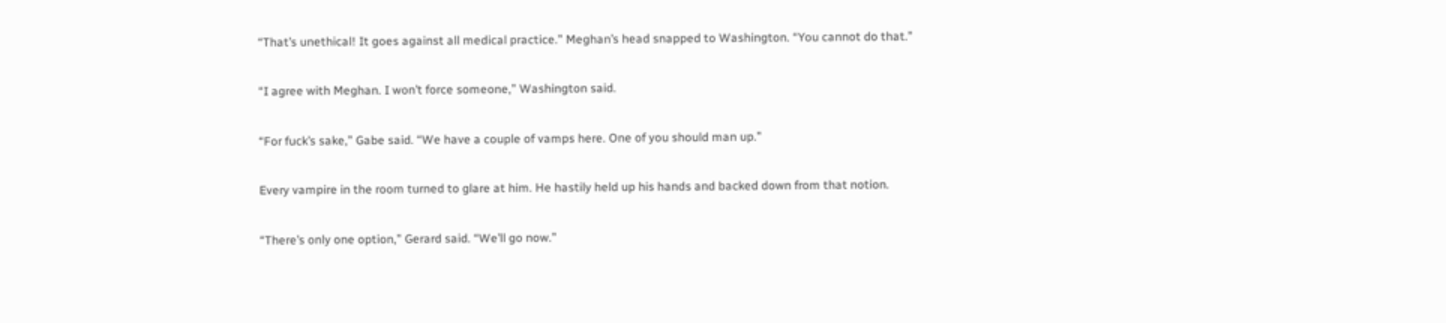“That’s unethical! It goes against all medical practice.” Meghan’s head snapped to Washington. “You cannot do that.”

“I agree with Meghan. I won’t force someone,” Washington said.

“For fuck’s sake,” Gabe said. “We have a couple of vamps here. One of you should man up.”

Every vampire in the room turned to glare at him. He hastily held up his hands and backed down from that notion.

“There’s only one option,” Gerard said. “We’ll go now.”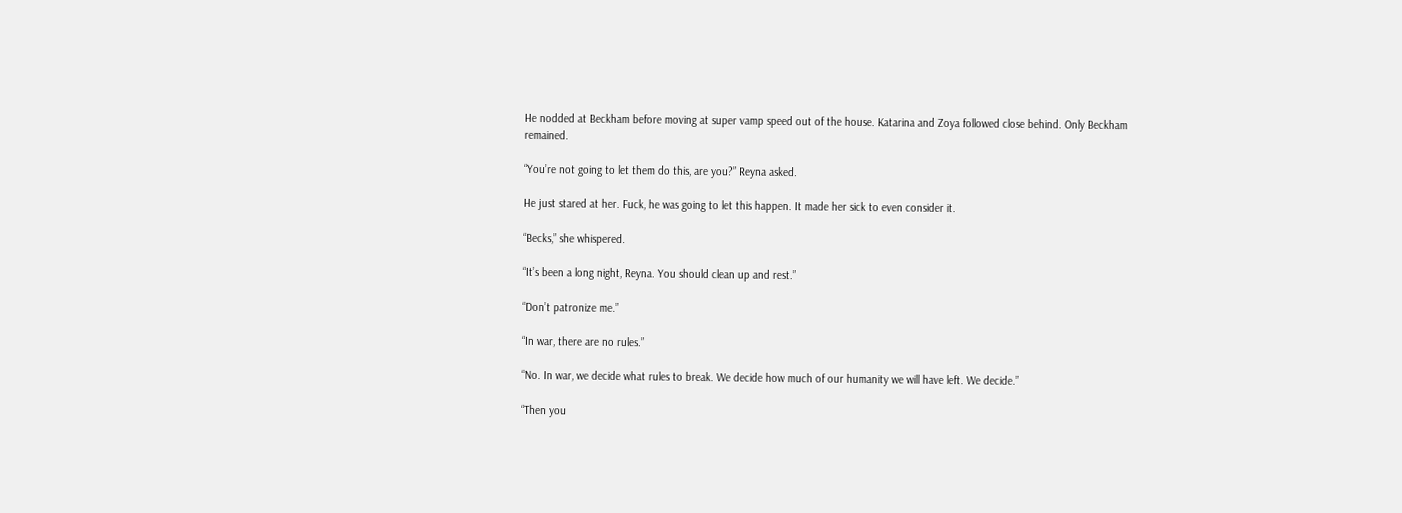He nodded at Beckham before moving at super vamp speed out of the house. Katarina and Zoya followed close behind. Only Beckham remained.

“You’re not going to let them do this, are you?” Reyna asked.

He just stared at her. Fuck, he was going to let this happen. It made her sick to even consider it.

“Becks,” she whispered.

“It’s been a long night, Reyna. You should clean up and rest.”

“Don’t patronize me.”

“In war, there are no rules.”

“No. In war, we decide what rules to break. We decide how much of our humanity we will have left. We decide.”

“Then you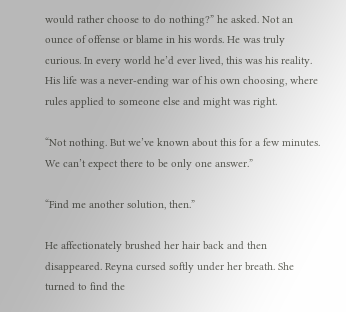would rather choose to do nothing?” he asked. Not an ounce of offense or blame in his words. He was truly curious. In every world he’d ever lived, this was his reality. His life was a never-ending war of his own choosing, where rules applied to someone else and might was right.

“Not nothing. But we’ve known about this for a few minutes. We can’t expect there to be only one answer.”

“Find me another solution, then.”

He affectionately brushed her hair back and then disappeared. Reyna cursed softly under her breath. She turned to find the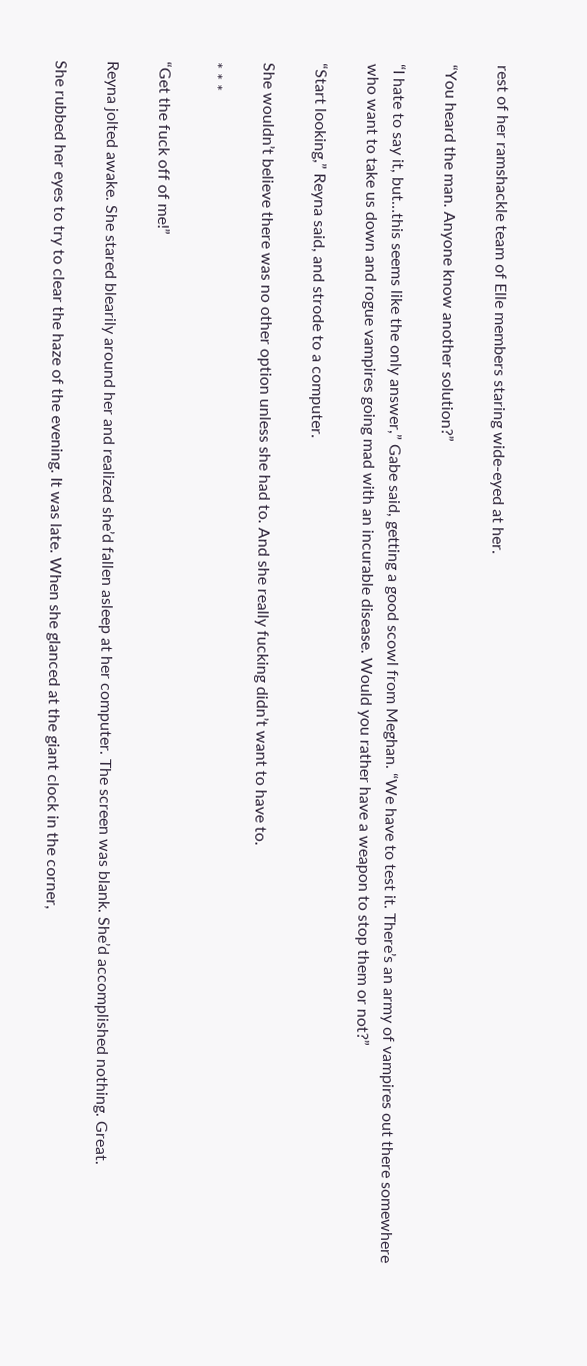rest of her ramshackle team of Elle members staring wide-eyed at her.

“You heard the man. Anyone know another solution?”

“I hate to say it, but…this seems like the only answer,” Gabe said, getting a good scowl from Meghan. “We have to test it. There’s an army of vampires out there somewhere who want to take us down and rogue vampires going mad with an incurable disease. Would you rather have a weapon to stop them or not?”

“Start looking,” Reyna said, and strode to a computer.

She wouldn’t believe there was no other option unless she had to. And she really fucking didn’t want to have to.

* * *

“Get the fuck off of me!”

Reyna jolted awake. She stared blearily around her and realized she’d fallen asleep at her computer. The screen was blank. She’d accomplished nothing. Great.

She rubbed her eyes to try to clear the haze of the evening. It was late. When she glanced at the giant clock in the corner,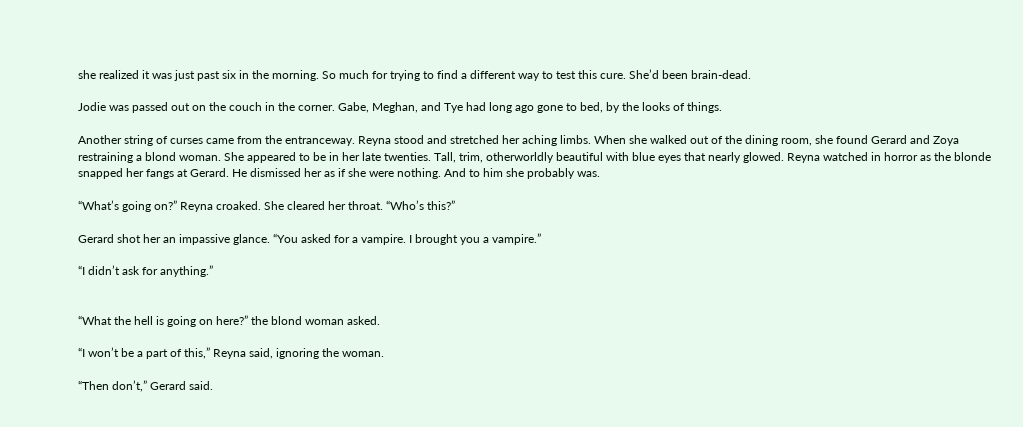she realized it was just past six in the morning. So much for trying to find a different way to test this cure. She’d been brain-dead.

Jodie was passed out on the couch in the corner. Gabe, Meghan, and Tye had long ago gone to bed, by the looks of things.

Another string of curses came from the entranceway. Reyna stood and stretched her aching limbs. When she walked out of the dining room, she found Gerard and Zoya restraining a blond woman. She appeared to be in her late twenties. Tall, trim, otherworldly beautiful with blue eyes that nearly glowed. Reyna watched in horror as the blonde snapped her fangs at Gerard. He dismissed her as if she were nothing. And to him she probably was.

“What’s going on?” Reyna croaked. She cleared her throat. “Who’s this?”

Gerard shot her an impassive glance. “You asked for a vampire. I brought you a vampire.”

“I didn’t ask for anything.”


“What the hell is going on here?” the blond woman asked.

“I won’t be a part of this,” Reyna said, ignoring the woman.

“Then don’t,” Gerard said.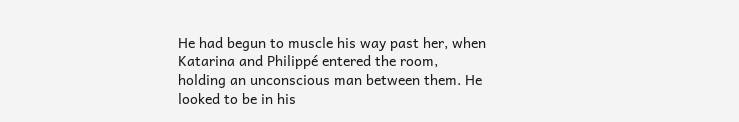He had begun to muscle his way past her, when Katarina and Philippé entered the room, holding an unconscious man between them. He looked to be in his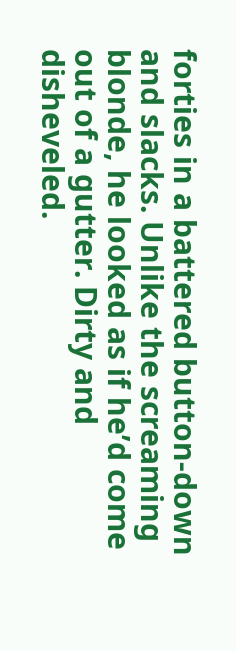forties in a battered button-down and slacks. Unlike the screaming blonde, he looked as if he’d come out of a gutter. Dirty and disheveled.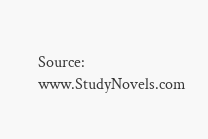Source: www.StudyNovels.com